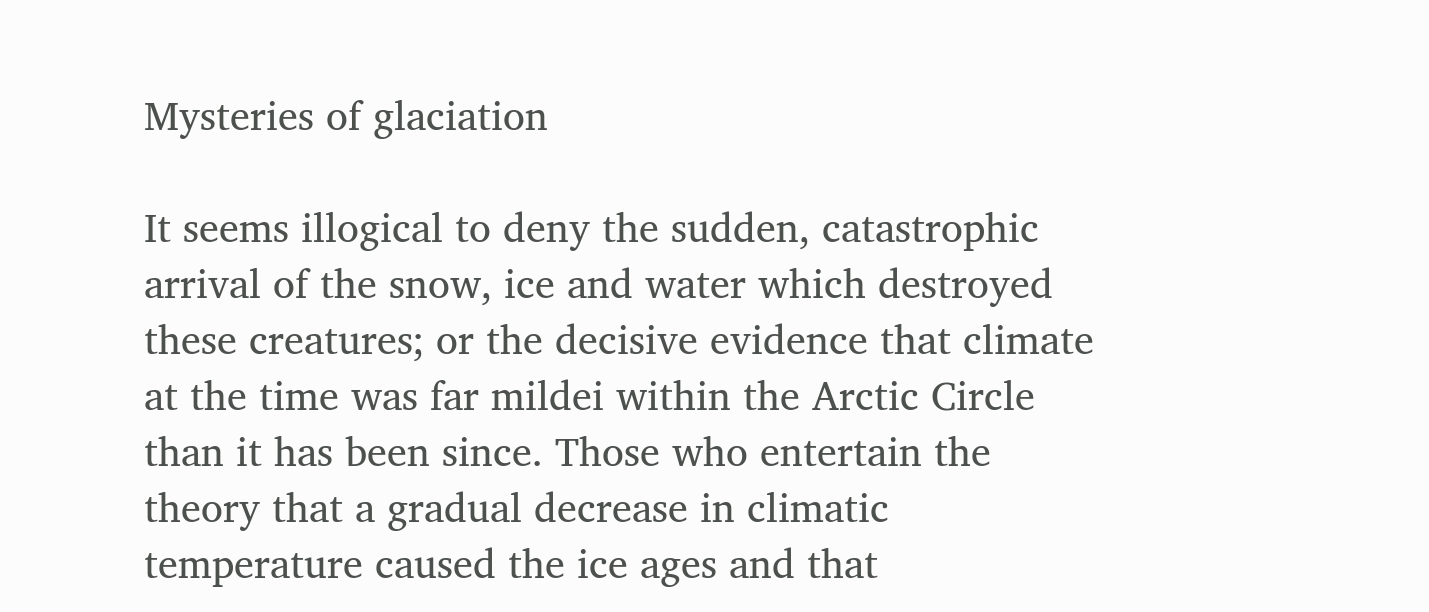Mysteries of glaciation

It seems illogical to deny the sudden, catastrophic arrival of the snow, ice and water which destroyed these creatures; or the decisive evidence that climate at the time was far mildei within the Arctic Circle than it has been since. Those who entertain the theory that a gradual decrease in climatic temperature caused the ice ages and that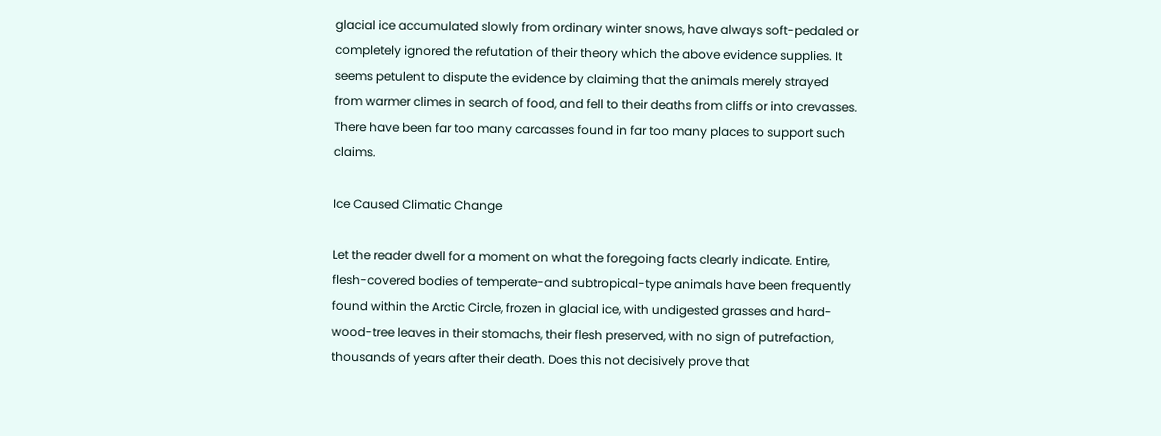glacial ice accumulated slowly from ordinary winter snows, have always soft-pedaled or completely ignored the refutation of their theory which the above evidence supplies. It seems petulent to dispute the evidence by claiming that the animals merely strayed from warmer climes in search of food, and fell to their deaths from cliffs or into crevasses. There have been far too many carcasses found in far too many places to support such claims.

Ice Caused Climatic Change

Let the reader dwell for a moment on what the foregoing facts clearly indicate. Entire, flesh-covered bodies of temperate-and subtropical-type animals have been frequently found within the Arctic Circle, frozen in glacial ice, with undigested grasses and hard-wood-tree leaves in their stomachs, their flesh preserved, with no sign of putrefaction, thousands of years after their death. Does this not decisively prove that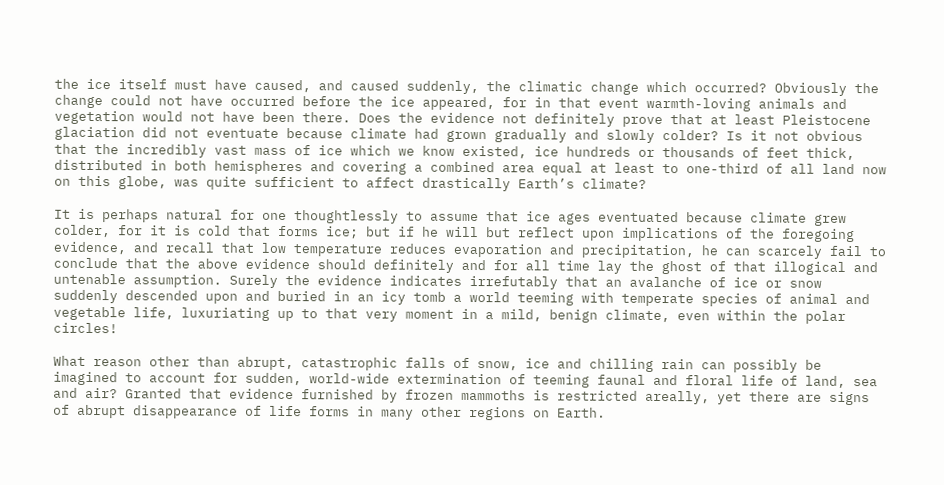the ice itself must have caused, and caused suddenly, the climatic change which occurred? Obviously the change could not have occurred before the ice appeared, for in that event warmth-loving animals and vegetation would not have been there. Does the evidence not definitely prove that at least Pleistocene glaciation did not eventuate because climate had grown gradually and slowly colder? Is it not obvious that the incredibly vast mass of ice which we know existed, ice hundreds or thousands of feet thick, distributed in both hemispheres and covering a combined area equal at least to one-third of all land now on this globe, was quite sufficient to affect drastically Earth’s climate?

It is perhaps natural for one thoughtlessly to assume that ice ages eventuated because climate grew colder, for it is cold that forms ice; but if he will but reflect upon implications of the foregoing evidence, and recall that low temperature reduces evaporation and precipitation, he can scarcely fail to conclude that the above evidence should definitely and for all time lay the ghost of that illogical and untenable assumption. Surely the evidence indicates irrefutably that an avalanche of ice or snow suddenly descended upon and buried in an icy tomb a world teeming with temperate species of animal and vegetable life, luxuriating up to that very moment in a mild, benign climate, even within the polar circles!

What reason other than abrupt, catastrophic falls of snow, ice and chilling rain can possibly be imagined to account for sudden, world-wide extermination of teeming faunal and floral life of land, sea and air? Granted that evidence furnished by frozen mammoths is restricted areally, yet there are signs of abrupt disappearance of life forms in many other regions on Earth.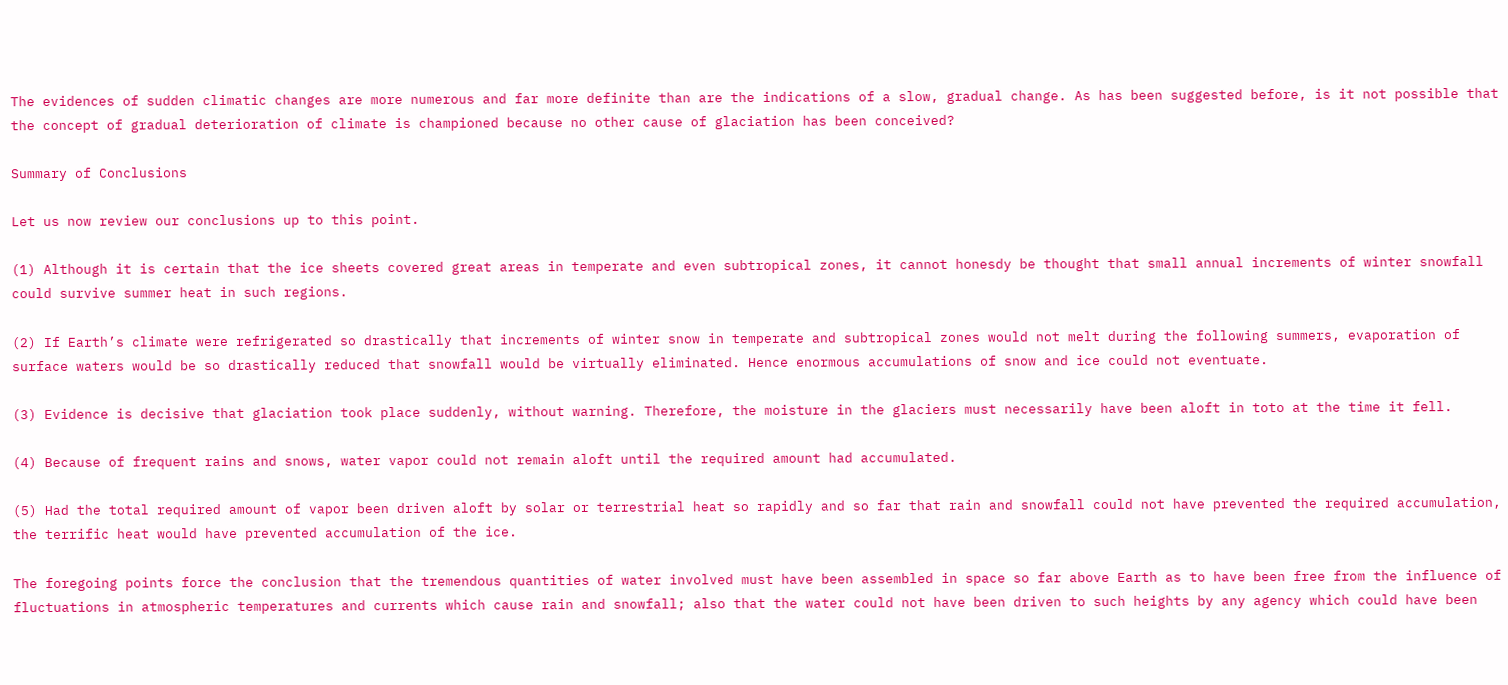The evidences of sudden climatic changes are more numerous and far more definite than are the indications of a slow, gradual change. As has been suggested before, is it not possible that the concept of gradual deterioration of climate is championed because no other cause of glaciation has been conceived?

Summary of Conclusions

Let us now review our conclusions up to this point.

(1) Although it is certain that the ice sheets covered great areas in temperate and even subtropical zones, it cannot honesdy be thought that small annual increments of winter snowfall could survive summer heat in such regions.

(2) If Earth’s climate were refrigerated so drastically that increments of winter snow in temperate and subtropical zones would not melt during the following summers, evaporation of surface waters would be so drastically reduced that snowfall would be virtually eliminated. Hence enormous accumulations of snow and ice could not eventuate.

(3) Evidence is decisive that glaciation took place suddenly, without warning. Therefore, the moisture in the glaciers must necessarily have been aloft in toto at the time it fell.

(4) Because of frequent rains and snows, water vapor could not remain aloft until the required amount had accumulated.

(5) Had the total required amount of vapor been driven aloft by solar or terrestrial heat so rapidly and so far that rain and snowfall could not have prevented the required accumulation, the terrific heat would have prevented accumulation of the ice.

The foregoing points force the conclusion that the tremendous quantities of water involved must have been assembled in space so far above Earth as to have been free from the influence of fluctuations in atmospheric temperatures and currents which cause rain and snowfall; also that the water could not have been driven to such heights by any agency which could have been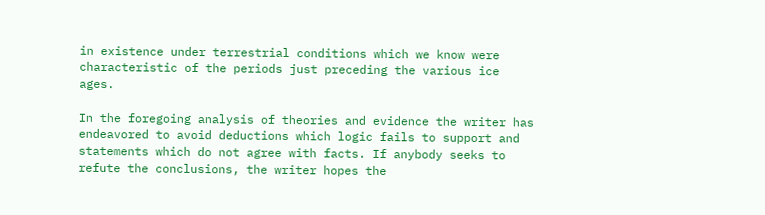in existence under terrestrial conditions which we know were characteristic of the periods just preceding the various ice ages.

In the foregoing analysis of theories and evidence the writer has endeavored to avoid deductions which logic fails to support and statements which do not agree with facts. If anybody seeks to refute the conclusions, the writer hopes the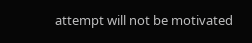attempt will not be motivated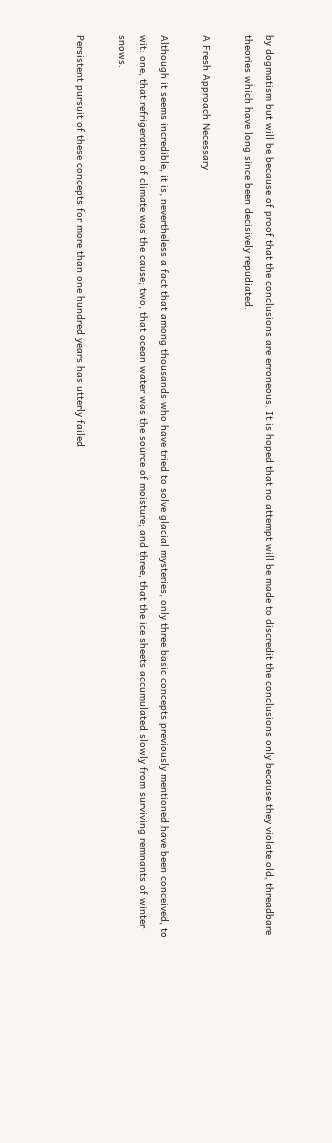by dogmatism but will be because of proof that the conclusions are erroneous. It is hoped that no attempt will be made to discredit the conclusions only because they violate old, threadbare theories which have long since been decisively repudiated.

A Fresh Approach Necessary

Although it seems incredible, it is, nevertheless a fact that among thousands who have tried to solve glacial mysteries, only three basic concepts previously mentioned have been conceived, to wit: one, that refrigeration of climate was the cause; two, that ocean water was the source of moisture; and three, that the ice sheets accumulated slowly from surviving remnants of winter snows.

Persistent pursuit of these concepts for more than one hundred years has utterly failed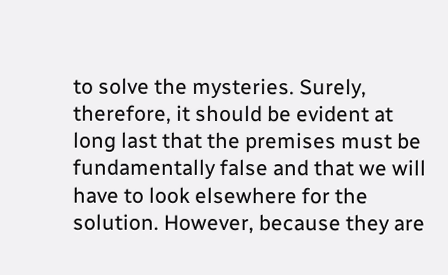to solve the mysteries. Surely, therefore, it should be evident at long last that the premises must be fundamentally false and that we will have to look elsewhere for the solution. However, because they are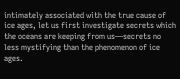intimately associated with the true cause of ice ages, let us first investigate secrets which the oceans are keeping from us—secrets no less mystifying than the phenomenon of ice ages.